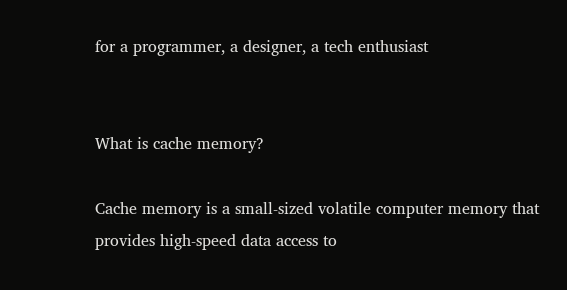for a programmer, a designer, a tech enthusiast


What is cache memory?

Cache memory is a small-sized volatile computer memory that provides high-speed data access to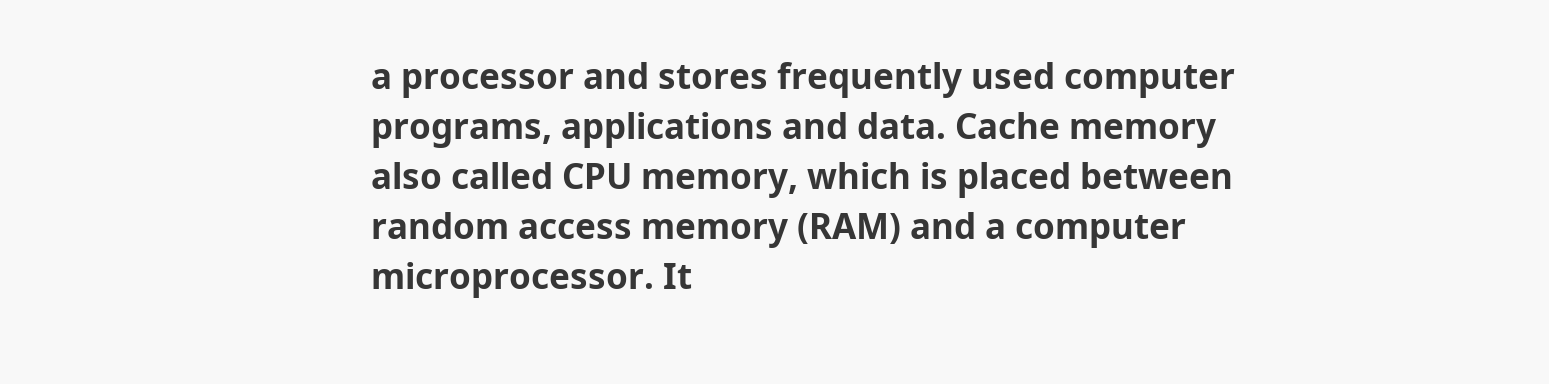a processor and stores frequently used computer programs, applications and data. Cache memory also called CPU memory, which is placed between random access memory (RAM) and a computer microprocessor. It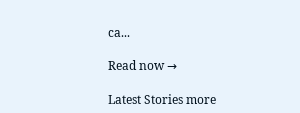ca...

Read now →

Latest Stories more